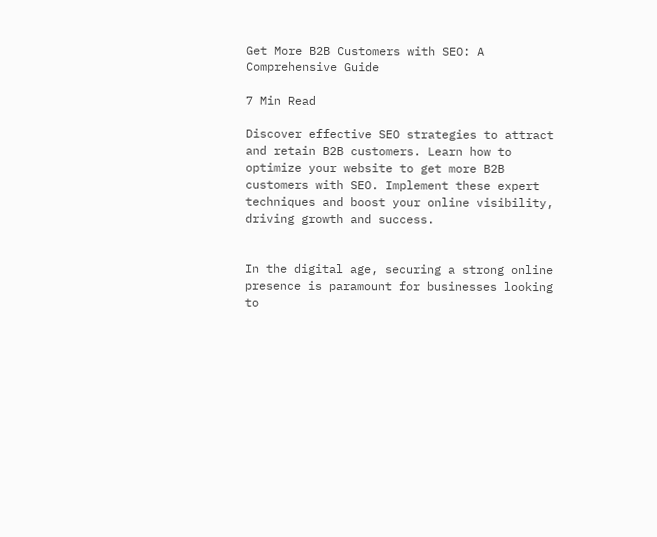Get More B2B Customers with SEO: A Comprehensive Guide

7 Min Read

Discover effective SEO strategies to attract and retain B2B customers. Learn how to optimize your website to get more B2B customers with SEO. Implement these expert techniques and boost your online visibility, driving growth and success.


In the digital age, securing a strong online presence is paramount for businesses looking to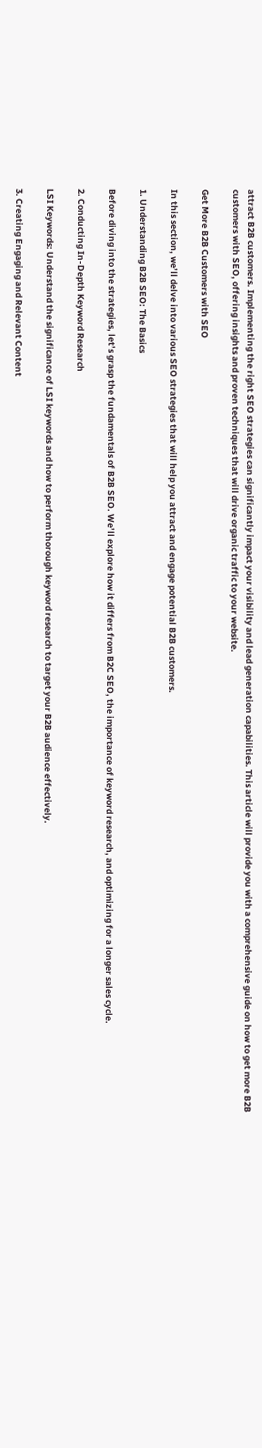attract B2B customers. Implementing the right SEO strategies can significantly impact your visibility and lead generation capabilities. This article will provide you with a comprehensive guide on how to get more B2B customers with SEO, offering insights and proven techniques that will drive organic traffic to your website.

Get More B2B Customers with SEO

In this section, we’ll delve into various SEO strategies that will help you attract and engage potential B2B customers.

1. Understanding B2B SEO: The Basics

Before diving into the strategies, let’s grasp the fundamentals of B2B SEO. We’ll explore how it differs from B2C SEO, the importance of keyword research, and optimizing for a longer sales cycle.

2. Conducting In-Depth Keyword Research

LSI Keywords: Understand the significance of LSI keywords and how to perform thorough keyword research to target your B2B audience effectively.

3. Creating Engaging and Relevant Content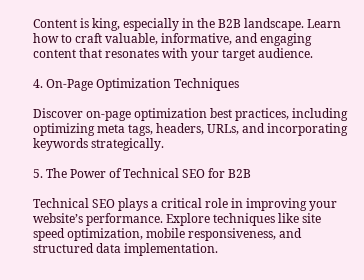Content is king, especially in the B2B landscape. Learn how to craft valuable, informative, and engaging content that resonates with your target audience.

4. On-Page Optimization Techniques

Discover on-page optimization best practices, including optimizing meta tags, headers, URLs, and incorporating keywords strategically.

5. The Power of Technical SEO for B2B

Technical SEO plays a critical role in improving your website’s performance. Explore techniques like site speed optimization, mobile responsiveness, and structured data implementation.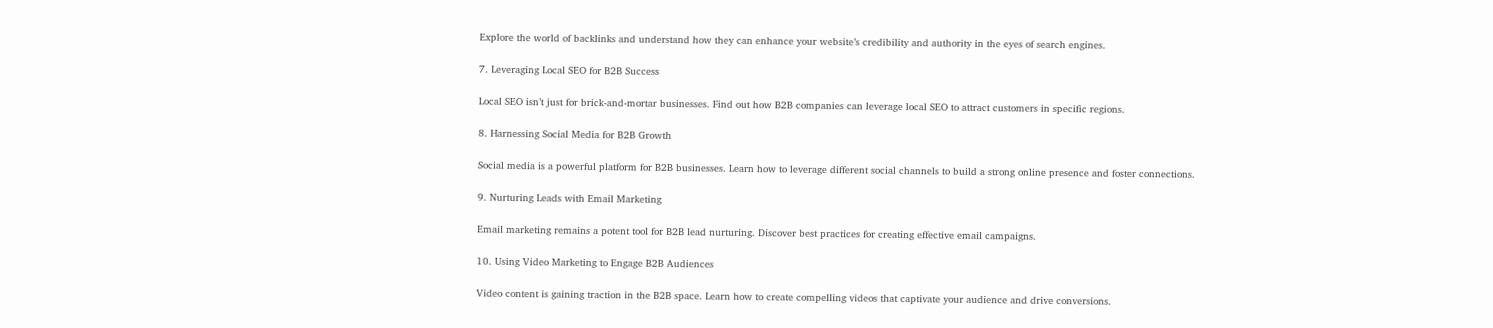Explore the world of backlinks and understand how they can enhance your website’s credibility and authority in the eyes of search engines.

7. Leveraging Local SEO for B2B Success

Local SEO isn’t just for brick-and-mortar businesses. Find out how B2B companies can leverage local SEO to attract customers in specific regions.

8. Harnessing Social Media for B2B Growth

Social media is a powerful platform for B2B businesses. Learn how to leverage different social channels to build a strong online presence and foster connections.

9. Nurturing Leads with Email Marketing

Email marketing remains a potent tool for B2B lead nurturing. Discover best practices for creating effective email campaigns.

10. Using Video Marketing to Engage B2B Audiences

Video content is gaining traction in the B2B space. Learn how to create compelling videos that captivate your audience and drive conversions.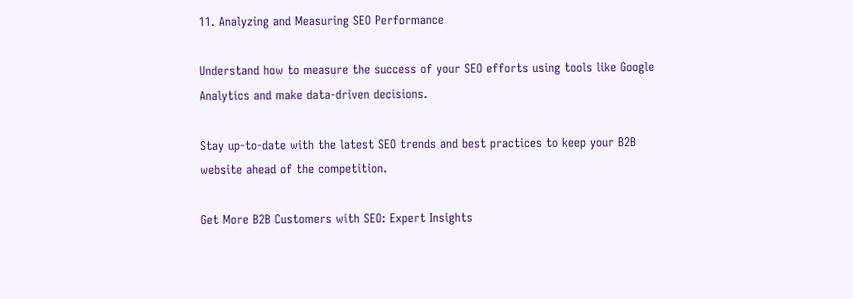11. Analyzing and Measuring SEO Performance

Understand how to measure the success of your SEO efforts using tools like Google Analytics and make data-driven decisions.

Stay up-to-date with the latest SEO trends and best practices to keep your B2B website ahead of the competition.

Get More B2B Customers with SEO: Expert Insights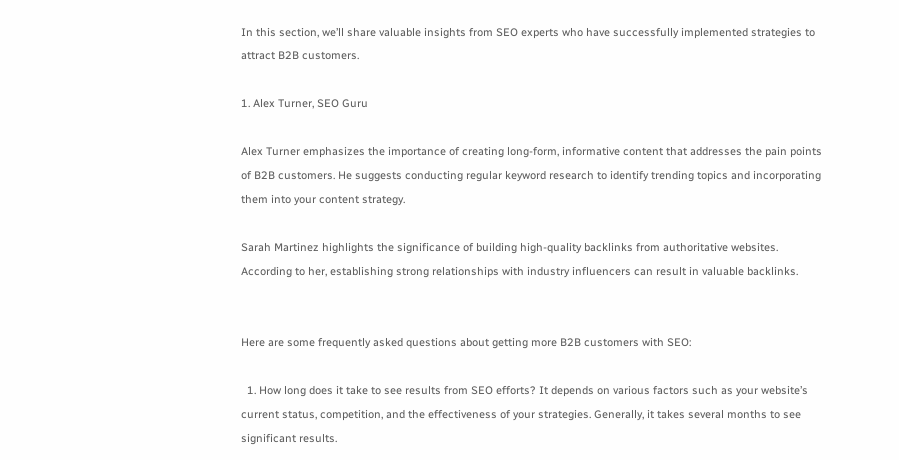In this section, we’ll share valuable insights from SEO experts who have successfully implemented strategies to attract B2B customers.

1. Alex Turner, SEO Guru

Alex Turner emphasizes the importance of creating long-form, informative content that addresses the pain points of B2B customers. He suggests conducting regular keyword research to identify trending topics and incorporating them into your content strategy.

Sarah Martinez highlights the significance of building high-quality backlinks from authoritative websites. According to her, establishing strong relationships with industry influencers can result in valuable backlinks.


Here are some frequently asked questions about getting more B2B customers with SEO:

  1. How long does it take to see results from SEO efforts? It depends on various factors such as your website’s current status, competition, and the effectiveness of your strategies. Generally, it takes several months to see significant results.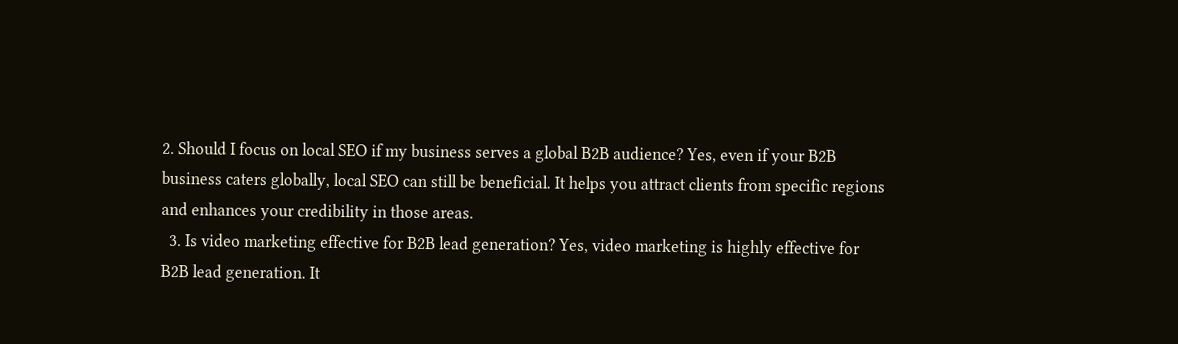2. Should I focus on local SEO if my business serves a global B2B audience? Yes, even if your B2B business caters globally, local SEO can still be beneficial. It helps you attract clients from specific regions and enhances your credibility in those areas.
  3. Is video marketing effective for B2B lead generation? Yes, video marketing is highly effective for B2B lead generation. It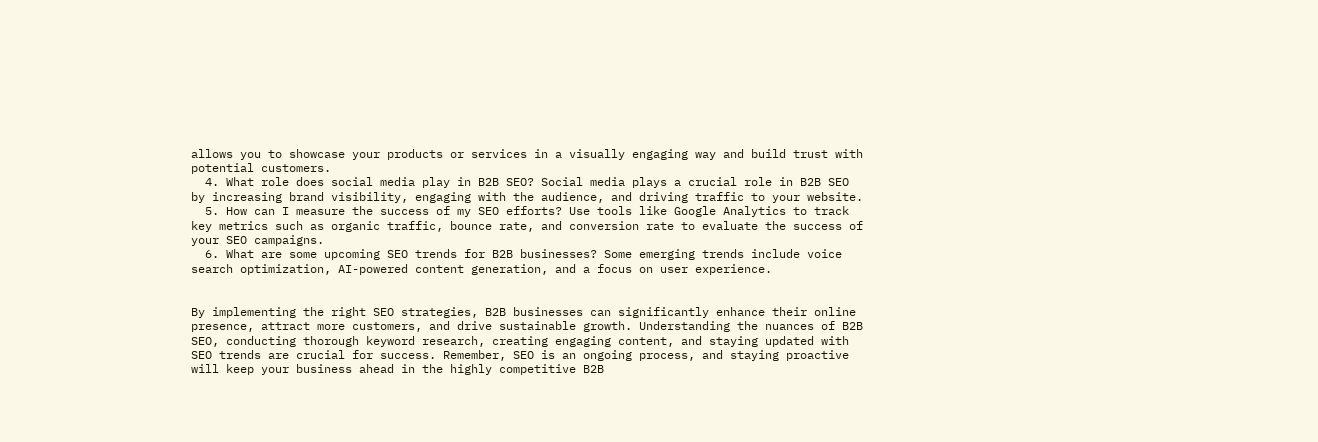allows you to showcase your products or services in a visually engaging way and build trust with potential customers.
  4. What role does social media play in B2B SEO? Social media plays a crucial role in B2B SEO by increasing brand visibility, engaging with the audience, and driving traffic to your website.
  5. How can I measure the success of my SEO efforts? Use tools like Google Analytics to track key metrics such as organic traffic, bounce rate, and conversion rate to evaluate the success of your SEO campaigns.
  6. What are some upcoming SEO trends for B2B businesses? Some emerging trends include voice search optimization, AI-powered content generation, and a focus on user experience.


By implementing the right SEO strategies, B2B businesses can significantly enhance their online presence, attract more customers, and drive sustainable growth. Understanding the nuances of B2B SEO, conducting thorough keyword research, creating engaging content, and staying updated with SEO trends are crucial for success. Remember, SEO is an ongoing process, and staying proactive will keep your business ahead in the highly competitive B2B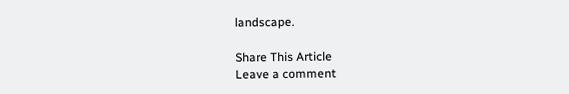landscape.

Share This Article
Leave a comment